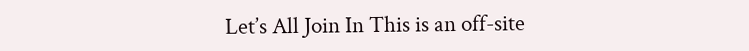Let’s All Join In This is an off-site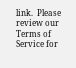link.  Please review our Terms of Service for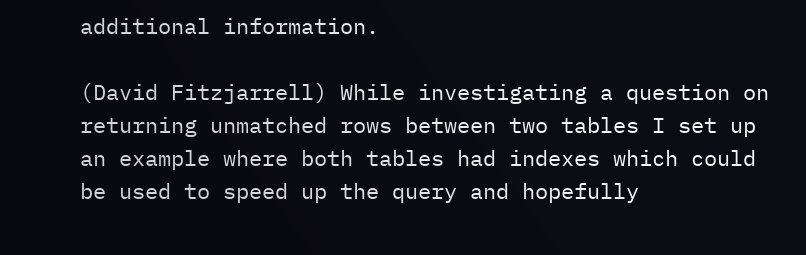additional information.

(David Fitzjarrell) While investigating a question on returning unmatched rows between two tables I set up an example where both tables had indexes which could be used to speed up the query and hopefully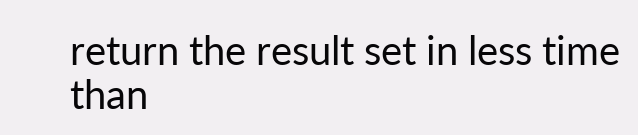return the result set in less time than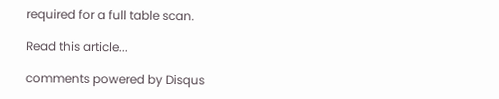required for a full table scan.

Read this article...

comments powered by Disqus